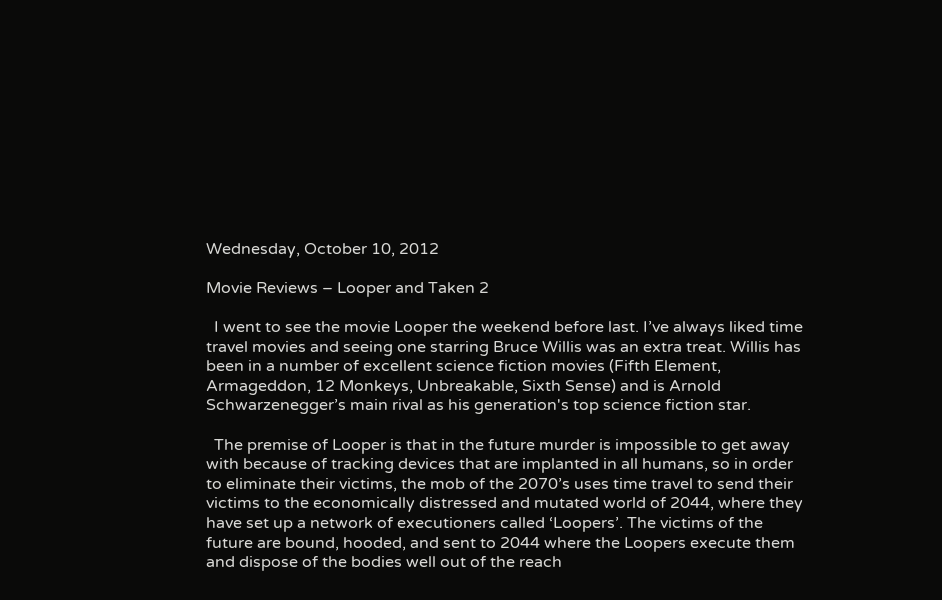Wednesday, October 10, 2012

Movie Reviews – Looper and Taken 2

  I went to see the movie Looper the weekend before last. I’ve always liked time travel movies and seeing one starring Bruce Willis was an extra treat. Willis has been in a number of excellent science fiction movies (Fifth Element, Armageddon, 12 Monkeys, Unbreakable, Sixth Sense) and is Arnold Schwarzenegger’s main rival as his generation's top science fiction star.

  The premise of Looper is that in the future murder is impossible to get away with because of tracking devices that are implanted in all humans, so in order to eliminate their victims, the mob of the 2070’s uses time travel to send their victims to the economically distressed and mutated world of 2044, where they have set up a network of executioners called ‘Loopers’. The victims of the future are bound, hooded, and sent to 2044 where the Loopers execute them and dispose of the bodies well out of the reach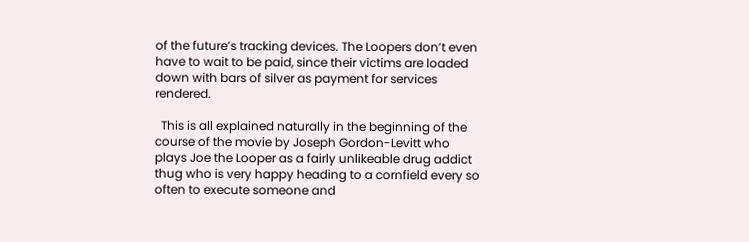of the future’s tracking devices. The Loopers don’t even have to wait to be paid, since their victims are loaded down with bars of silver as payment for services rendered.

  This is all explained naturally in the beginning of the course of the movie by Joseph Gordon-Levitt who plays Joe the Looper as a fairly unlikeable drug addict thug who is very happy heading to a cornfield every so often to execute someone and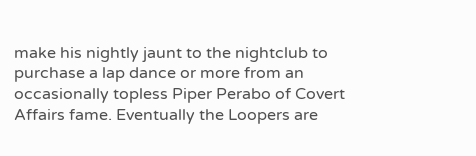make his nightly jaunt to the nightclub to purchase a lap dance or more from an occasionally topless Piper Perabo of Covert Affairs fame. Eventually the Loopers are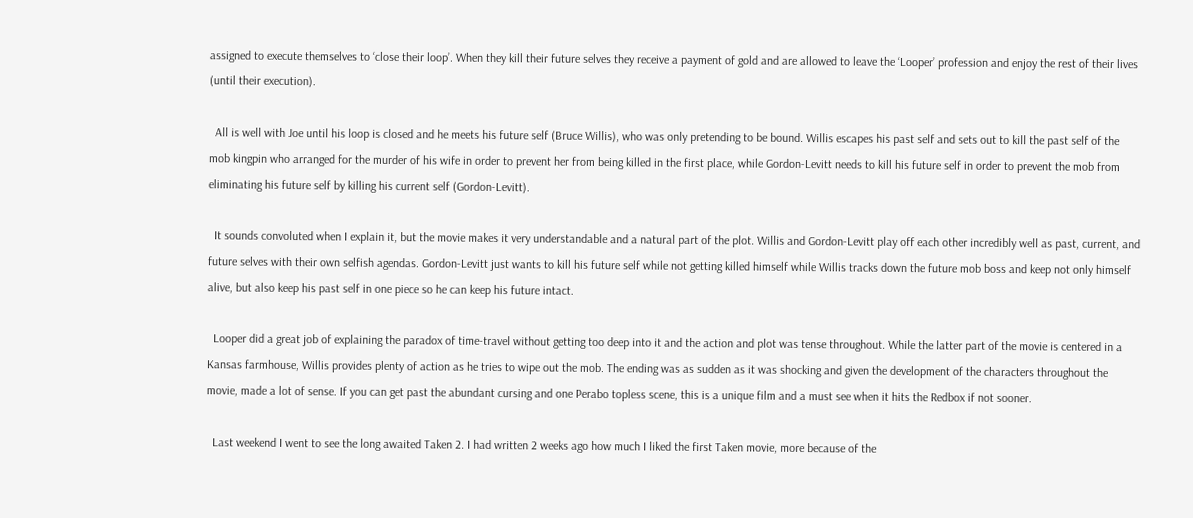assigned to execute themselves to ‘close their loop’. When they kill their future selves they receive a payment of gold and are allowed to leave the ‘Looper’ profession and enjoy the rest of their lives (until their execution).

  All is well with Joe until his loop is closed and he meets his future self (Bruce Willis), who was only pretending to be bound. Willis escapes his past self and sets out to kill the past self of the mob kingpin who arranged for the murder of his wife in order to prevent her from being killed in the first place, while Gordon-Levitt needs to kill his future self in order to prevent the mob from eliminating his future self by killing his current self (Gordon-Levitt).

  It sounds convoluted when I explain it, but the movie makes it very understandable and a natural part of the plot. Willis and Gordon-Levitt play off each other incredibly well as past, current, and future selves with their own selfish agendas. Gordon-Levitt just wants to kill his future self while not getting killed himself while Willis tracks down the future mob boss and keep not only himself alive, but also keep his past self in one piece so he can keep his future intact.

  Looper did a great job of explaining the paradox of time-travel without getting too deep into it and the action and plot was tense throughout. While the latter part of the movie is centered in a Kansas farmhouse, Willis provides plenty of action as he tries to wipe out the mob. The ending was as sudden as it was shocking and given the development of the characters throughout the movie, made a lot of sense. If you can get past the abundant cursing and one Perabo topless scene, this is a unique film and a must see when it hits the Redbox if not sooner.

  Last weekend I went to see the long awaited Taken 2. I had written 2 weeks ago how much I liked the first Taken movie, more because of the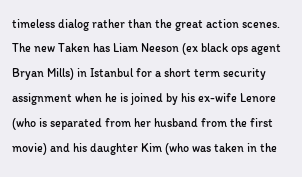timeless dialog rather than the great action scenes. The new Taken has Liam Neeson (ex black ops agent Bryan Mills) in Istanbul for a short term security assignment when he is joined by his ex-wife Lenore (who is separated from her husband from the first movie) and his daughter Kim (who was taken in the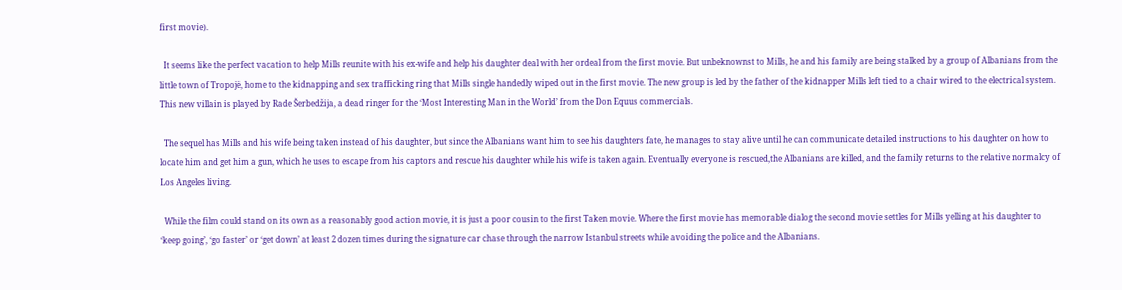first movie).

  It seems like the perfect vacation to help Mills reunite with his ex-wife and help his daughter deal with her ordeal from the first movie. But unbeknownst to Mills, he and his family are being stalked by a group of Albanians from the little town of Tropojë, home to the kidnapping and sex trafficking ring that Mills single handedly wiped out in the first movie. The new group is led by the father of the kidnapper Mills left tied to a chair wired to the electrical system. This new villain is played by Rade Šerbedžija, a dead ringer for the ‘Most Interesting Man in the World’ from the Don Equus commercials.

  The sequel has Mills and his wife being taken instead of his daughter, but since the Albanians want him to see his daughters fate, he manages to stay alive until he can communicate detailed instructions to his daughter on how to locate him and get him a gun, which he uses to escape from his captors and rescue his daughter while his wife is taken again. Eventually everyone is rescued,the Albanians are killed, and the family returns to the relative normalcy of Los Angeles living.

  While the film could stand on its own as a reasonably good action movie, it is just a poor cousin to the first Taken movie. Where the first movie has memorable dialog the second movie settles for Mills yelling at his daughter to ‘keep going’, ‘go faster’ or ‘get down’ at least 2 dozen times during the signature car chase through the narrow Istanbul streets while avoiding the police and the Albanians.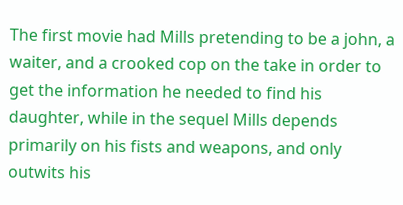The first movie had Mills pretending to be a john, a waiter, and a crooked cop on the take in order to get the information he needed to find his daughter, while in the sequel Mills depends primarily on his fists and weapons, and only outwits his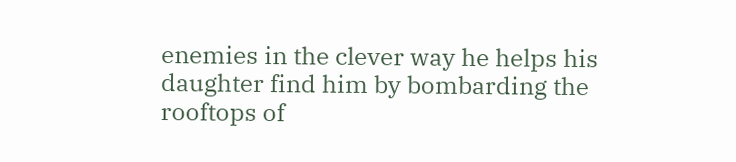enemies in the clever way he helps his daughter find him by bombarding the rooftops of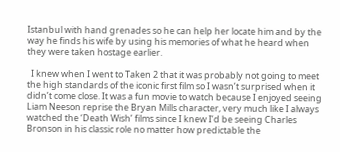Istanbul with hand grenades so he can help her locate him and by the way he finds his wife by using his memories of what he heard when they were taken hostage earlier.

  I knew when I went to Taken 2 that it was probably not going to meet the high standards of the iconic first film so I wasn’t surprised when it didn’t come close. It was a fun movie to watch because I enjoyed seeing Liam Neeson reprise the Bryan Mills character, very much like I always watched the ‘Death Wish’ films since I knew I’d be seeing Charles Bronson in his classic role no matter how predictable the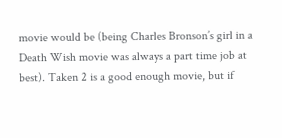movie would be (being Charles Bronson’s girl in a Death Wish movie was always a part time job at best). Taken 2 is a good enough movie, but if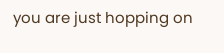you are just hopping on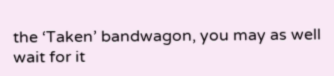the ‘Taken’ bandwagon, you may as well wait for it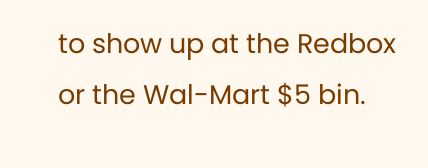to show up at the Redbox or the Wal-Mart $5 bin.